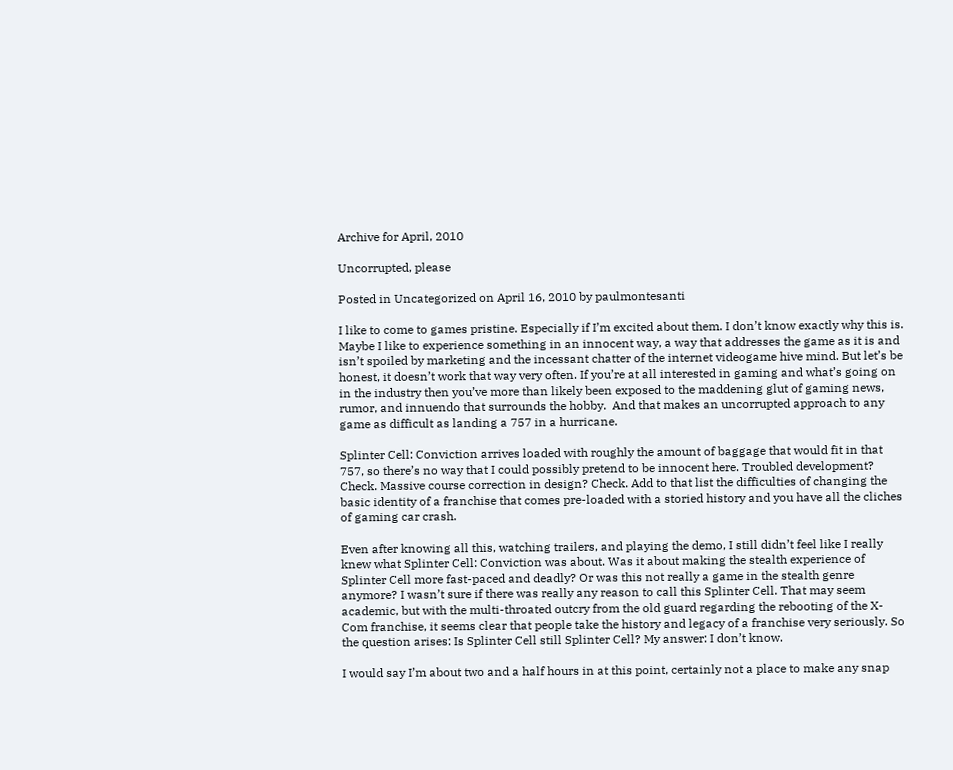Archive for April, 2010

Uncorrupted, please

Posted in Uncategorized on April 16, 2010 by paulmontesanti

I like to come to games pristine. Especially if I’m excited about them. I don’t know exactly why this is. Maybe I like to experience something in an innocent way, a way that addresses the game as it is and isn’t spoiled by marketing and the incessant chatter of the internet videogame hive mind. But let’s be honest, it doesn’t work that way very often. If you’re at all interested in gaming and what’s going on in the industry then you’ve more than likely been exposed to the maddening glut of gaming news, rumor, and innuendo that surrounds the hobby.  And that makes an uncorrupted approach to any game as difficult as landing a 757 in a hurricane.

Splinter Cell: Conviction arrives loaded with roughly the amount of baggage that would fit in that 757, so there’s no way that I could possibly pretend to be innocent here. Troubled development? Check. Massive course correction in design? Check. Add to that list the difficulties of changing the basic identity of a franchise that comes pre-loaded with a storied history and you have all the cliches of gaming car crash.

Even after knowing all this, watching trailers, and playing the demo, I still didn’t feel like I really knew what Splinter Cell: Conviction was about. Was it about making the stealth experience of Splinter Cell more fast-paced and deadly? Or was this not really a game in the stealth genre anymore? I wasn’t sure if there was really any reason to call this Splinter Cell. That may seem academic, but with the multi-throated outcry from the old guard regarding the rebooting of the X-Com franchise, it seems clear that people take the history and legacy of a franchise very seriously. So the question arises: Is Splinter Cell still Splinter Cell? My answer: I don’t know.

I would say I’m about two and a half hours in at this point, certainly not a place to make any snap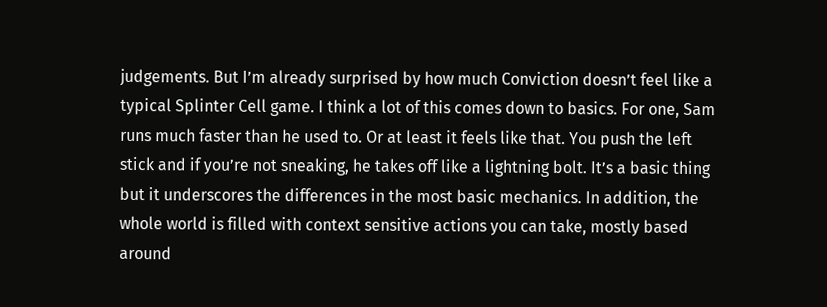judgements. But I’m already surprised by how much Conviction doesn’t feel like a typical Splinter Cell game. I think a lot of this comes down to basics. For one, Sam runs much faster than he used to. Or at least it feels like that. You push the left stick and if you’re not sneaking, he takes off like a lightning bolt. It’s a basic thing but it underscores the differences in the most basic mechanics. In addition, the whole world is filled with context sensitive actions you can take, mostly based around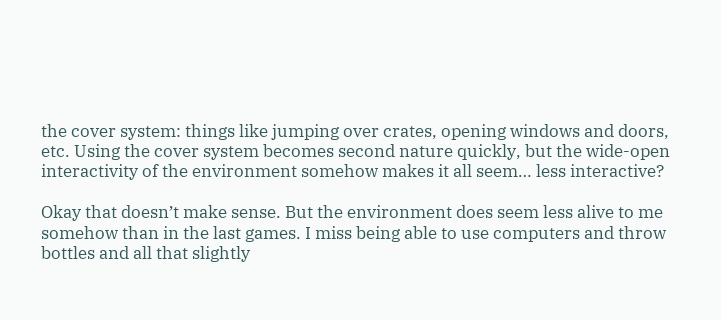the cover system: things like jumping over crates, opening windows and doors, etc. Using the cover system becomes second nature quickly, but the wide-open interactivity of the environment somehow makes it all seem… less interactive?

Okay that doesn’t make sense. But the environment does seem less alive to me somehow than in the last games. I miss being able to use computers and throw bottles and all that slightly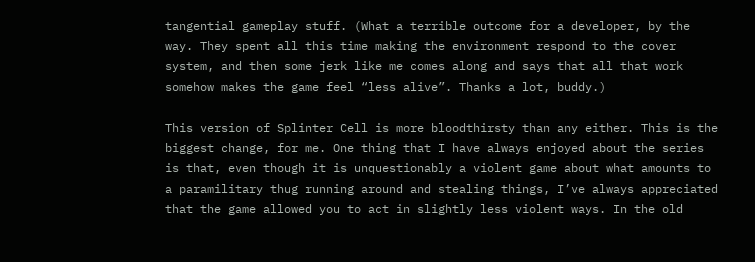tangential gameplay stuff. (What a terrible outcome for a developer, by the way. They spent all this time making the environment respond to the cover system, and then some jerk like me comes along and says that all that work somehow makes the game feel “less alive”. Thanks a lot, buddy.)

This version of Splinter Cell is more bloodthirsty than any either. This is the biggest change, for me. One thing that I have always enjoyed about the series is that, even though it is unquestionably a violent game about what amounts to a paramilitary thug running around and stealing things, I’ve always appreciated that the game allowed you to act in slightly less violent ways. In the old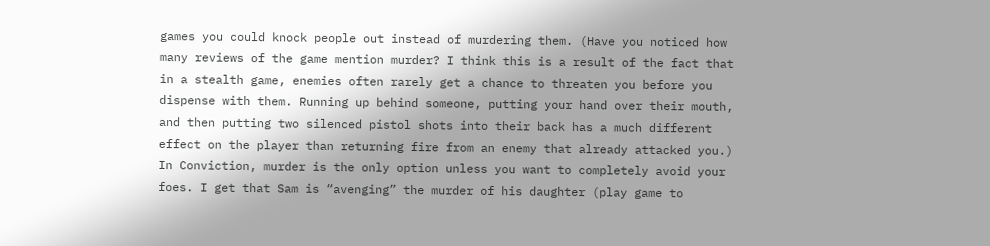games you could knock people out instead of murdering them. (Have you noticed how many reviews of the game mention murder? I think this is a result of the fact that in a stealth game, enemies often rarely get a chance to threaten you before you dispense with them. Running up behind someone, putting your hand over their mouth, and then putting two silenced pistol shots into their back has a much different effect on the player than returning fire from an enemy that already attacked you.) In Conviction, murder is the only option unless you want to completely avoid your foes. I get that Sam is “avenging” the murder of his daughter (play game to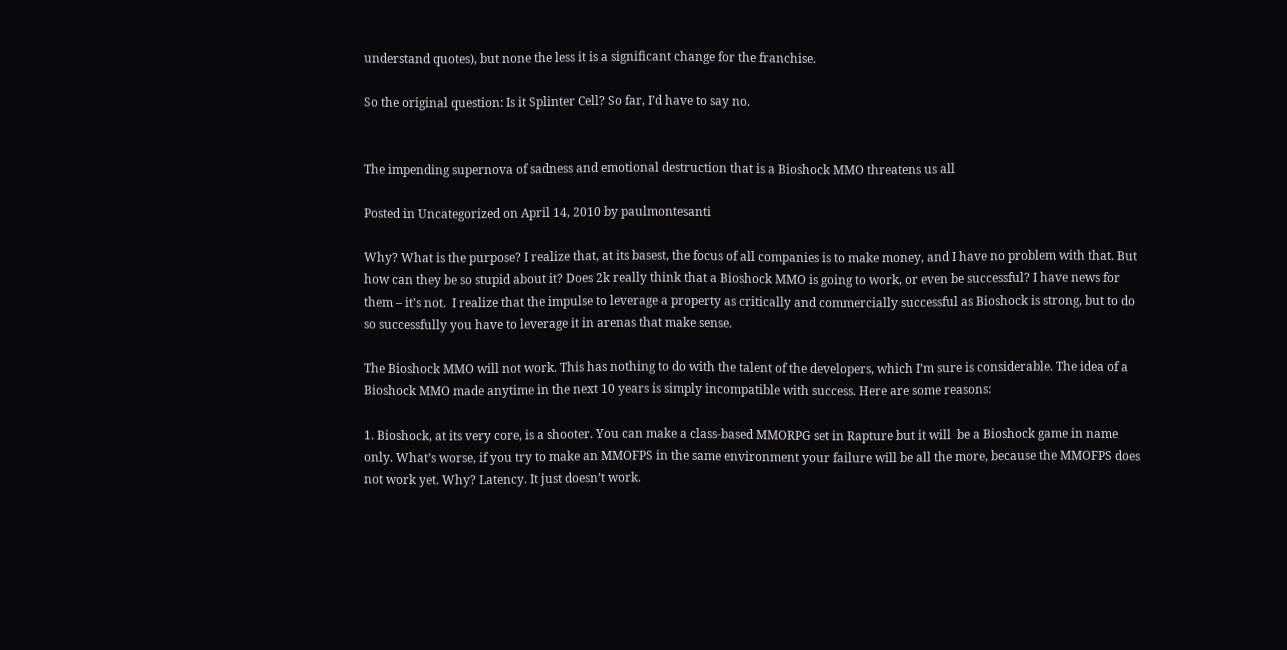understand quotes), but none the less it is a significant change for the franchise.

So the original question: Is it Splinter Cell? So far, I’d have to say no.


The impending supernova of sadness and emotional destruction that is a Bioshock MMO threatens us all

Posted in Uncategorized on April 14, 2010 by paulmontesanti

Why? What is the purpose? I realize that, at its basest, the focus of all companies is to make money, and I have no problem with that. But how can they be so stupid about it? Does 2k really think that a Bioshock MMO is going to work, or even be successful? I have news for them – it’s not.  I realize that the impulse to leverage a property as critically and commercially successful as Bioshock is strong, but to do so successfully you have to leverage it in arenas that make sense.

The Bioshock MMO will not work. This has nothing to do with the talent of the developers, which I’m sure is considerable. The idea of a Bioshock MMO made anytime in the next 10 years is simply incompatible with success. Here are some reasons:

1. Bioshock, at its very core, is a shooter. You can make a class-based MMORPG set in Rapture but it will  be a Bioshock game in name only. What’s worse, if you try to make an MMOFPS in the same environment your failure will be all the more, because the MMOFPS does not work yet. Why? Latency. It just doesn’t work.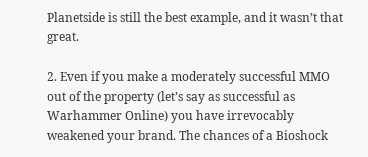Planetside is still the best example, and it wasn’t that great.

2. Even if you make a moderately successful MMO out of the property (let’s say as successful as Warhammer Online) you have irrevocably weakened your brand. The chances of a Bioshock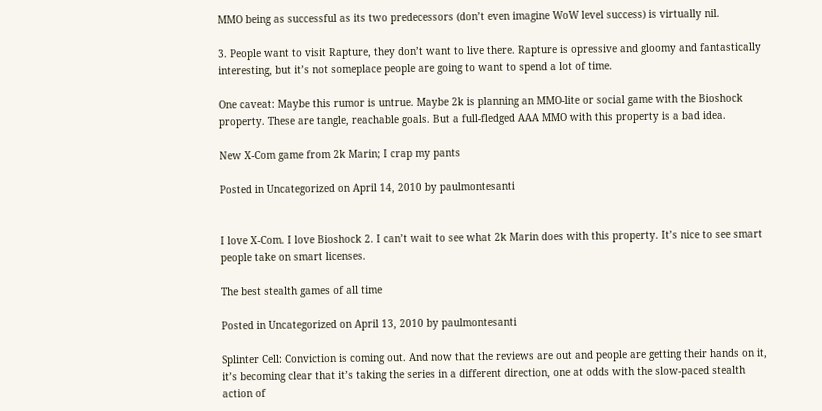MMO being as successful as its two predecessors (don’t even imagine WoW level success) is virtually nil.

3. People want to visit Rapture, they don’t want to live there. Rapture is opressive and gloomy and fantastically interesting, but it’s not someplace people are going to want to spend a lot of time.

One caveat: Maybe this rumor is untrue. Maybe 2k is planning an MMO-lite or social game with the Bioshock property. These are tangle, reachable goals. But a full-fledged AAA MMO with this property is a bad idea.

New X-Com game from 2k Marin; I crap my pants

Posted in Uncategorized on April 14, 2010 by paulmontesanti


I love X-Com. I love Bioshock 2. I can’t wait to see what 2k Marin does with this property. It’s nice to see smart people take on smart licenses.

The best stealth games of all time

Posted in Uncategorized on April 13, 2010 by paulmontesanti

Splinter Cell: Conviction is coming out. And now that the reviews are out and people are getting their hands on it, it’s becoming clear that it’s taking the series in a different direction, one at odds with the slow-paced stealth action of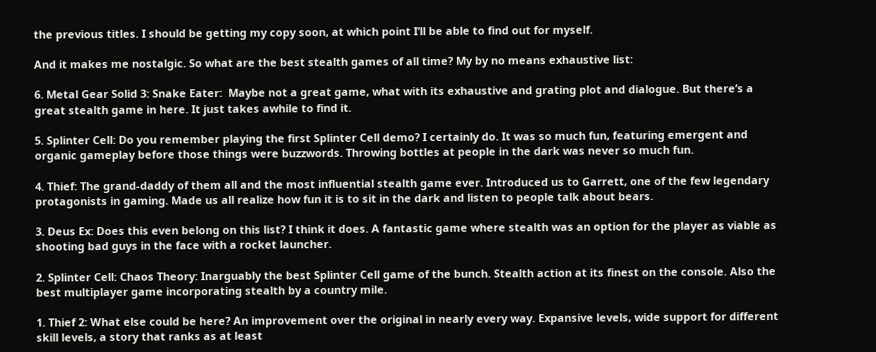the previous titles. I should be getting my copy soon, at which point I’ll be able to find out for myself.

And it makes me nostalgic. So what are the best stealth games of all time? My by no means exhaustive list:

6. Metal Gear Solid 3: Snake Eater:  Maybe not a great game, what with its exhaustive and grating plot and dialogue. But there’s a great stealth game in here. It just takes awhile to find it.

5. Splinter Cell: Do you remember playing the first Splinter Cell demo? I certainly do. It was so much fun, featuring emergent and organic gameplay before those things were buzzwords. Throwing bottles at people in the dark was never so much fun.

4. Thief: The grand-daddy of them all and the most influential stealth game ever. Introduced us to Garrett, one of the few legendary protagonists in gaming. Made us all realize how fun it is to sit in the dark and listen to people talk about bears.

3. Deus Ex: Does this even belong on this list? I think it does. A fantastic game where stealth was an option for the player as viable as shooting bad guys in the face with a rocket launcher.

2. Splinter Cell: Chaos Theory: Inarguably the best Splinter Cell game of the bunch. Stealth action at its finest on the console. Also the best multiplayer game incorporating stealth by a country mile.

1. Thief 2: What else could be here? An improvement over the original in nearly every way. Expansive levels, wide support for different skill levels, a story that ranks as at least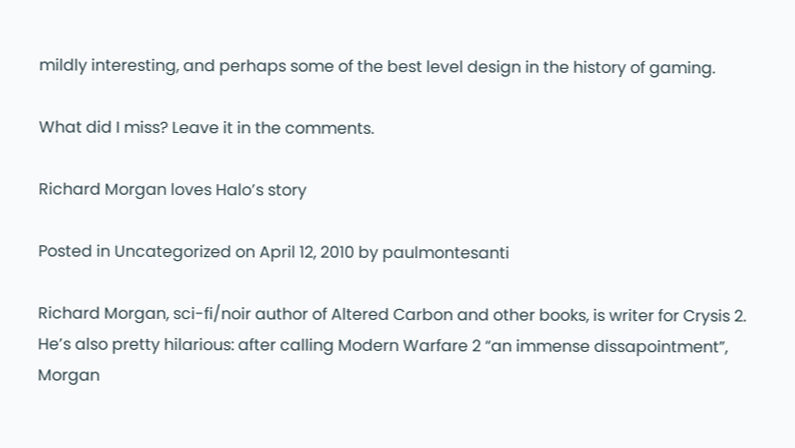mildly interesting, and perhaps some of the best level design in the history of gaming.

What did I miss? Leave it in the comments.

Richard Morgan loves Halo’s story

Posted in Uncategorized on April 12, 2010 by paulmontesanti

Richard Morgan, sci-fi/noir author of Altered Carbon and other books, is writer for Crysis 2. He’s also pretty hilarious: after calling Modern Warfare 2 “an immense dissapointment”, Morgan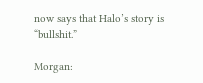now says that Halo’s story is “bullshit.”

Morgan: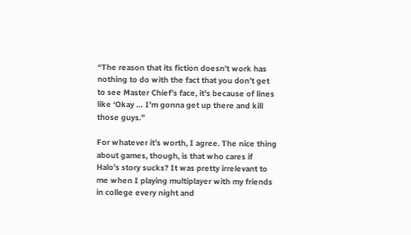“The reason that its fiction doesn’t work has nothing to do with the fact that you don’t get to see Master Chief’s face, it’s because of lines like ‘Okay … I’m gonna get up there and kill those guys.”

For whatever it’s worth, I agree. The nice thing about games, though, is that who cares if Halo’s story sucks? It was pretty irrelevant to me when I playing multiplayer with my friends in college every night and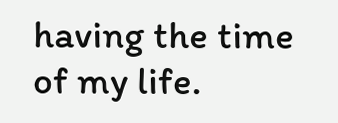having the time of my life.